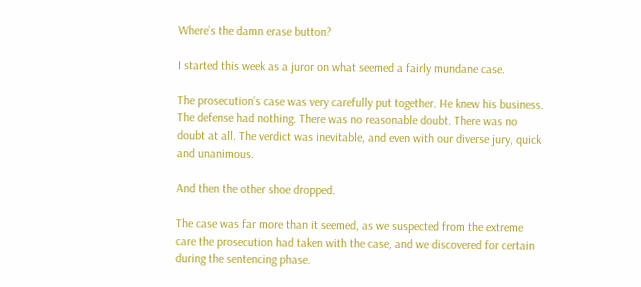Where’s the damn erase button?

I started this week as a juror on what seemed a fairly mundane case.

The prosecution’s case was very carefully put together. He knew his business. The defense had nothing. There was no reasonable doubt. There was no doubt at all. The verdict was inevitable, and even with our diverse jury, quick and unanimous.

And then the other shoe dropped.

The case was far more than it seemed, as we suspected from the extreme care the prosecution had taken with the case, and we discovered for certain during the sentencing phase.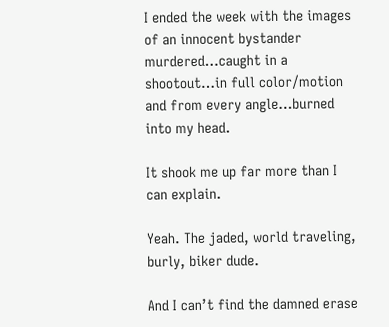I ended the week with the images of an innocent bystander murdered…caught in a shootout…in full color/motion and from every angle…burned into my head.

It shook me up far more than I can explain.

Yeah. The jaded, world traveling, burly, biker dude.

And I can’t find the damned erase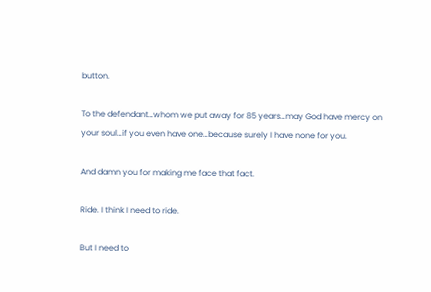button.

To the defendant…whom we put away for 85 years…may God have mercy on your soul…if you even have one…because surely I have none for you.

And damn you for making me face that fact.

Ride. I think I need to ride.

But I need to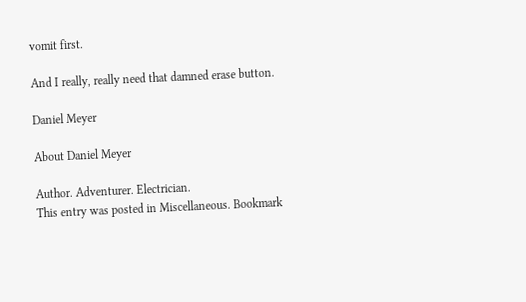vomit first.

And I really, really need that damned erase button.

Daniel Meyer

About Daniel Meyer

Author. Adventurer. Electrician.
This entry was posted in Miscellaneous. Bookmark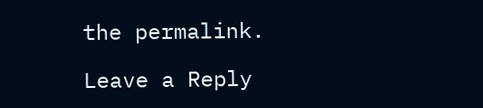the permalink.

Leave a Reply